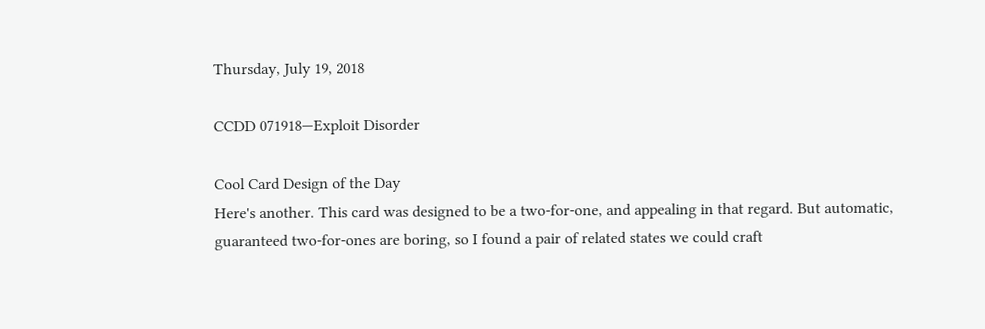Thursday, July 19, 2018

CCDD 071918—Exploit Disorder

Cool Card Design of the Day
Here's another. This card was designed to be a two-for-one, and appealing in that regard. But automatic, guaranteed two-for-ones are boring, so I found a pair of related states we could craft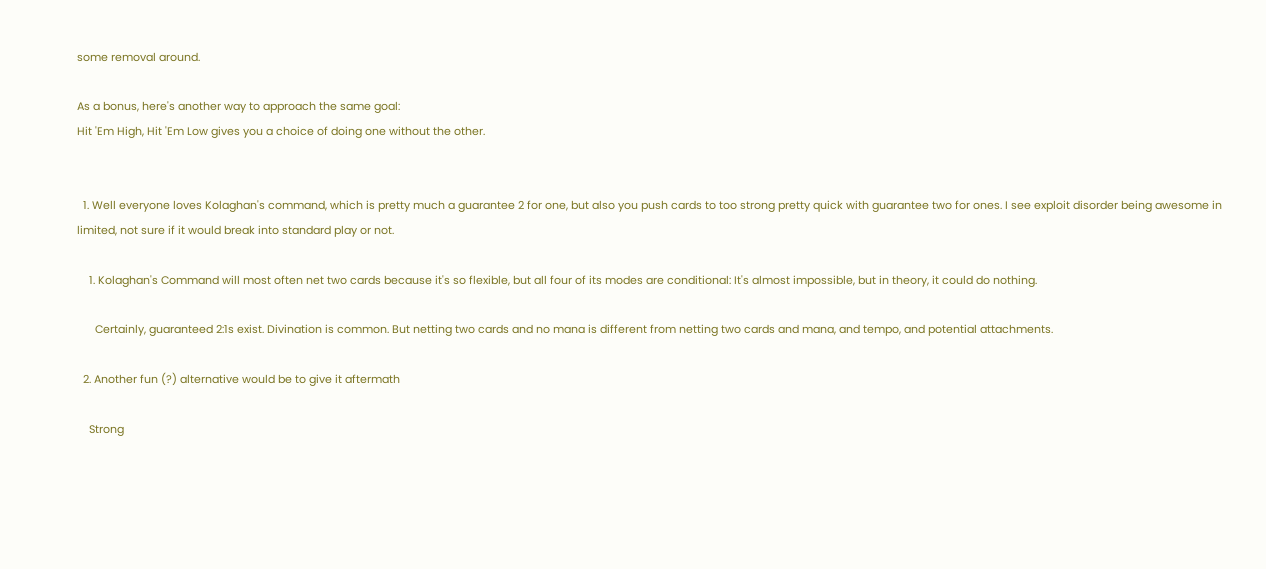some removal around.

As a bonus, here's another way to approach the same goal:
Hit 'Em High, Hit 'Em Low gives you a choice of doing one without the other.


  1. Well everyone loves Kolaghan's command, which is pretty much a guarantee 2 for one, but also you push cards to too strong pretty quick with guarantee two for ones. I see exploit disorder being awesome in limited, not sure if it would break into standard play or not.

    1. Kolaghan's Command will most often net two cards because it's so flexible, but all four of its modes are conditional: It's almost impossible, but in theory, it could do nothing.

      Certainly, guaranteed 2:1s exist. Divination is common. But netting two cards and no mana is different from netting two cards and mana, and tempo, and potential attachments.

  2. Another fun (?) alternative would be to give it aftermath

    Strong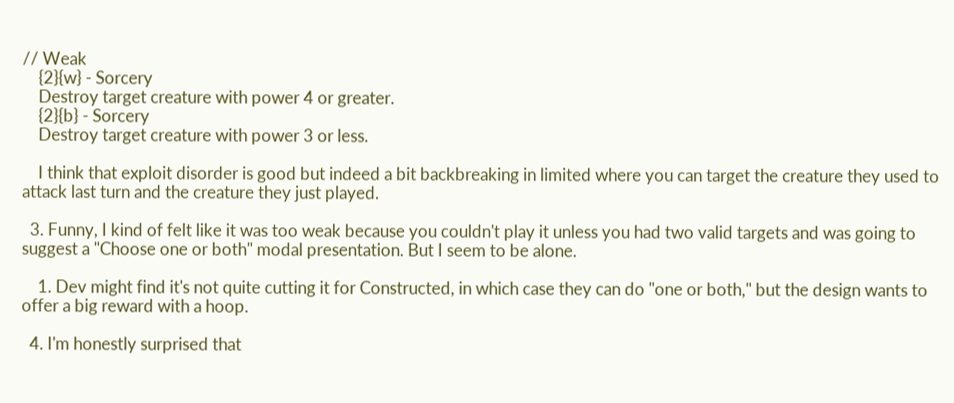// Weak
    {2}{w} - Sorcery
    Destroy target creature with power 4 or greater.
    {2}{b} - Sorcery
    Destroy target creature with power 3 or less.

    I think that exploit disorder is good but indeed a bit backbreaking in limited where you can target the creature they used to attack last turn and the creature they just played.

  3. Funny, I kind of felt like it was too weak because you couldn't play it unless you had two valid targets and was going to suggest a "Choose one or both" modal presentation. But I seem to be alone.

    1. Dev might find it's not quite cutting it for Constructed, in which case they can do "one or both," but the design wants to offer a big reward with a hoop.

  4. I'm honestly surprised that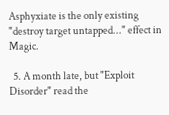Asphyxiate is the only existing "destroy target untapped..." effect in Magic.

  5. A month late, but "Exploit Disorder" read the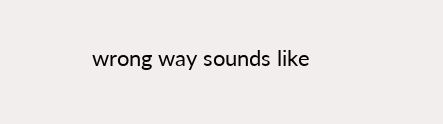wrong way sounds like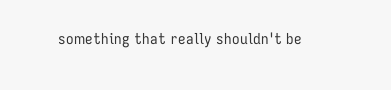something that really shouldn't be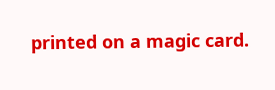printed on a magic card.